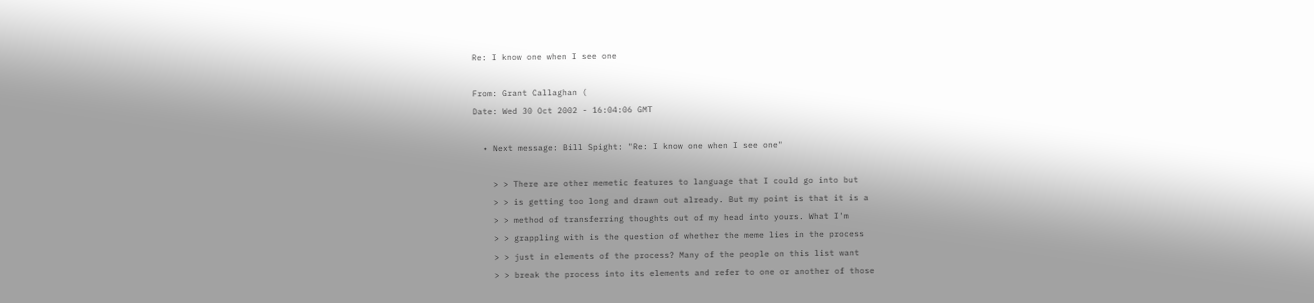Re: I know one when I see one

From: Grant Callaghan (
Date: Wed 30 Oct 2002 - 16:04:06 GMT

  • Next message: Bill Spight: "Re: I know one when I see one"

    > > There are other memetic features to language that I could go into but
    > > is getting too long and drawn out already. But my point is that it is a
    > > method of transferring thoughts out of my head into yours. What I'm
    > > grappling with is the question of whether the meme lies in the process
    > > just in elements of the process? Many of the people on this list want
    > > break the process into its elements and refer to one or another of those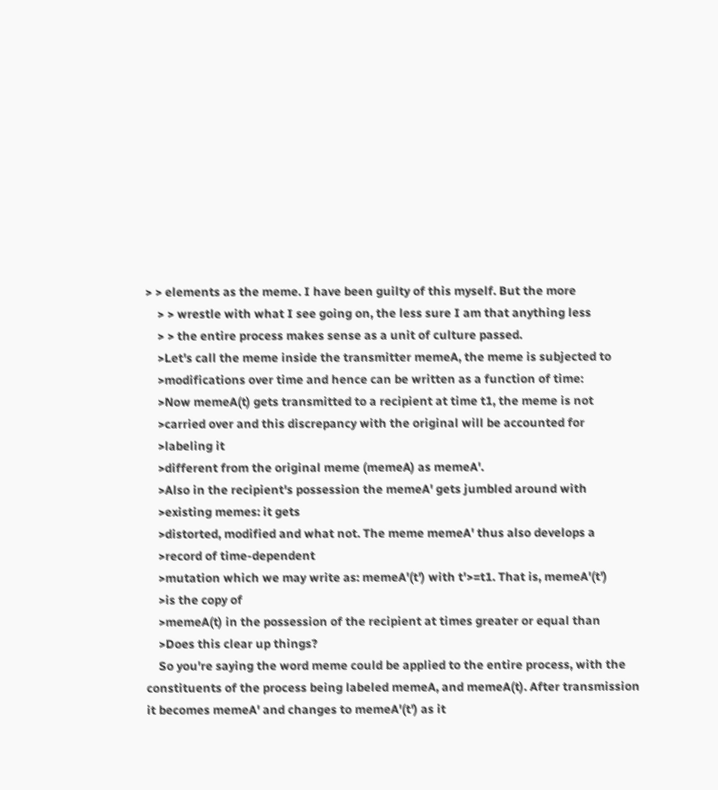> > elements as the meme. I have been guilty of this myself. But the more
    > > wrestle with what I see going on, the less sure I am that anything less
    > > the entire process makes sense as a unit of culture passed.
    >Let's call the meme inside the transmitter memeA, the meme is subjected to
    >modifications over time and hence can be written as a function of time:
    >Now memeA(t) gets transmitted to a recipient at time t1, the meme is not
    >carried over and this discrepancy with the original will be accounted for
    >labeling it
    >different from the original meme (memeA) as memeA'.
    >Also in the recipient's possession the memeA' gets jumbled around with
    >existing memes: it gets
    >distorted, modified and what not. The meme memeA' thus also develops a
    >record of time-dependent
    >mutation which we may write as: memeA'(t') with t'>=t1. That is, memeA'(t')
    >is the copy of
    >memeA(t) in the possession of the recipient at times greater or equal than
    >Does this clear up things?
    So you're saying the word meme could be applied to the entire process, with the constituents of the process being labeled memeA, and memeA(t). After transmission it becomes memeA' and changes to memeA'(t') as it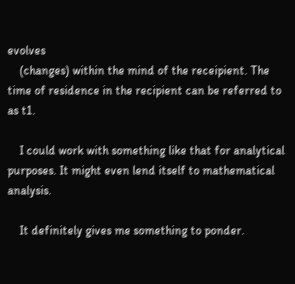evolves
    (changes) within the mind of the receipient. The time of residence in the recipient can be referred to as t1.

    I could work with something like that for analytical purposes. It might even lend itself to mathematical analysis.

    It definitely gives me something to ponder.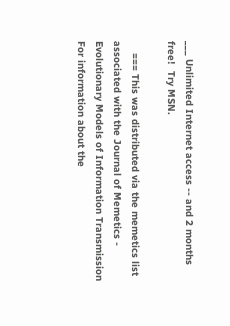___ Unlimited Internet access -- and 2 months free!  Try MSN.

    === This was distributed via the memetics list associated with the Journal of Memetics - Evolutionary Models of Information Transmission For information about the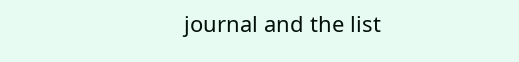journal and the list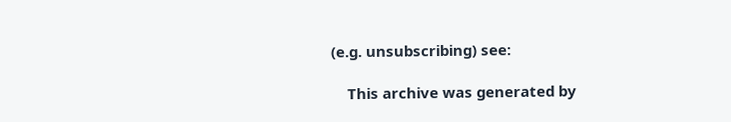(e.g. unsubscribing) see:

    This archive was generated by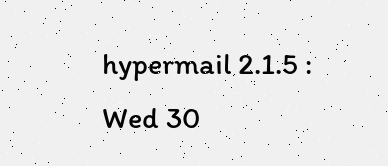hypermail 2.1.5 : Wed 30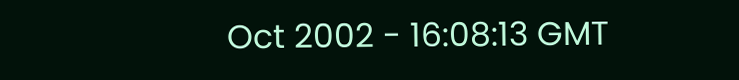Oct 2002 - 16:08:13 GMT